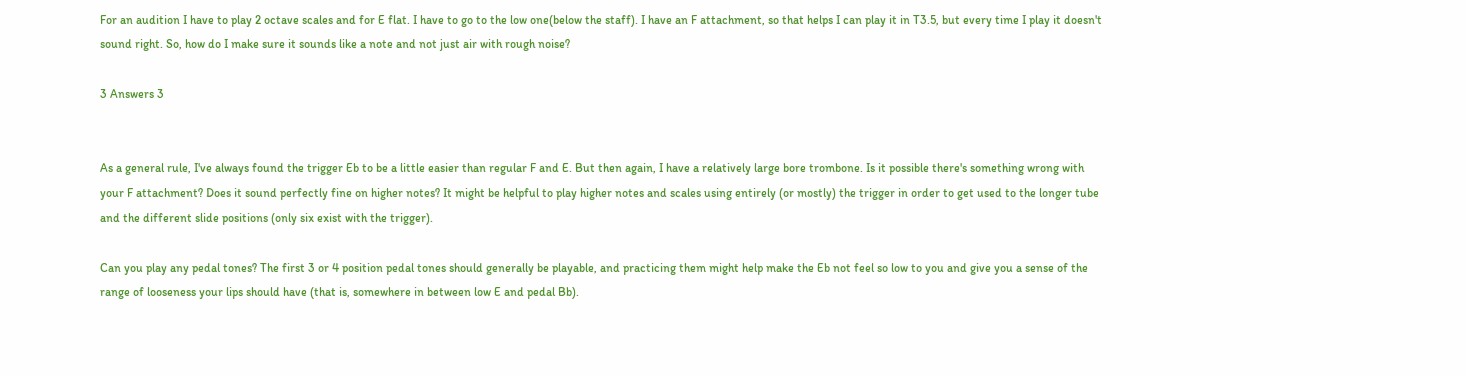For an audition I have to play 2 octave scales and for E flat. I have to go to the low one(below the staff). I have an F attachment, so that helps I can play it in T3.5, but every time I play it doesn't sound right. So, how do I make sure it sounds like a note and not just air with rough noise?

3 Answers 3


As a general rule, I've always found the trigger Eb to be a little easier than regular F and E. But then again, I have a relatively large bore trombone. Is it possible there's something wrong with your F attachment? Does it sound perfectly fine on higher notes? It might be helpful to play higher notes and scales using entirely (or mostly) the trigger in order to get used to the longer tube and the different slide positions (only six exist with the trigger).

Can you play any pedal tones? The first 3 or 4 position pedal tones should generally be playable, and practicing them might help make the Eb not feel so low to you and give you a sense of the range of looseness your lips should have (that is, somewhere in between low E and pedal Bb).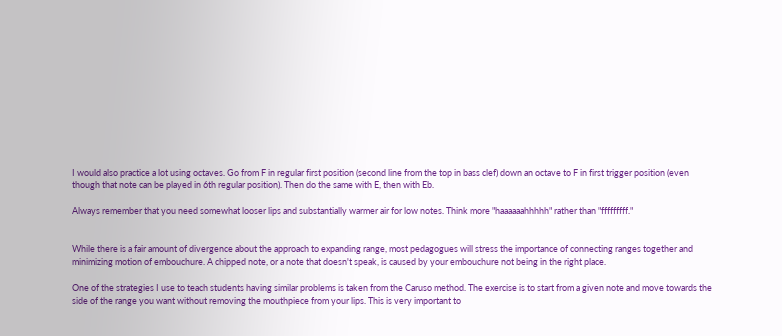I would also practice a lot using octaves. Go from F in regular first position (second line from the top in bass clef) down an octave to F in first trigger position (even though that note can be played in 6th regular position). Then do the same with E, then with Eb.

Always remember that you need somewhat looser lips and substantially warmer air for low notes. Think more "haaaaaahhhhh" rather than "fffffffff."


While there is a fair amount of divergence about the approach to expanding range, most pedagogues will stress the importance of connecting ranges together and minimizing motion of embouchure. A chipped note, or a note that doesn't speak, is caused by your embouchure not being in the right place.

One of the strategies I use to teach students having similar problems is taken from the Caruso method. The exercise is to start from a given note and move towards the side of the range you want without removing the mouthpiece from your lips. This is very important to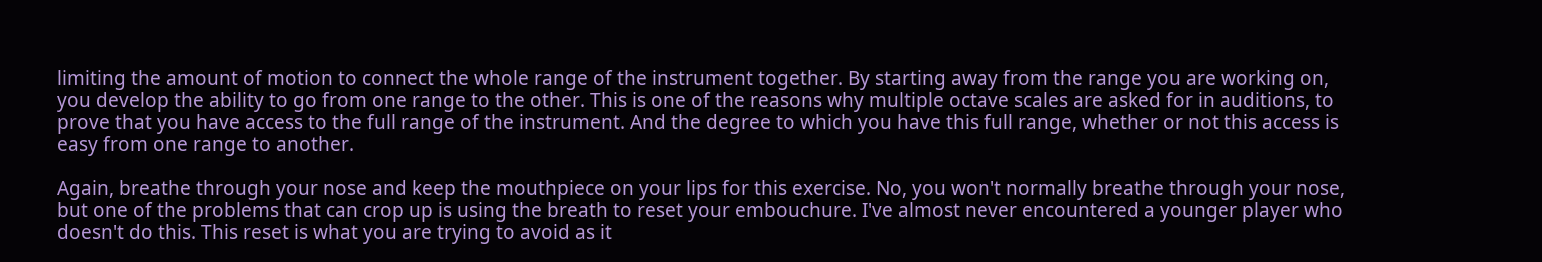limiting the amount of motion to connect the whole range of the instrument together. By starting away from the range you are working on, you develop the ability to go from one range to the other. This is one of the reasons why multiple octave scales are asked for in auditions, to prove that you have access to the full range of the instrument. And the degree to which you have this full range, whether or not this access is easy from one range to another.

Again, breathe through your nose and keep the mouthpiece on your lips for this exercise. No, you won't normally breathe through your nose, but one of the problems that can crop up is using the breath to reset your embouchure. I've almost never encountered a younger player who doesn't do this. This reset is what you are trying to avoid as it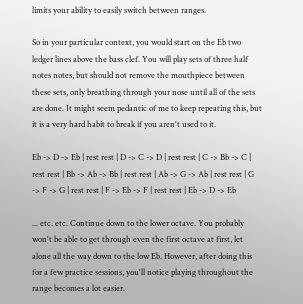limits your ability to easily switch between ranges.

So in your particular context, you would start on the Eb two ledger lines above the bass clef. You will play sets of three half notes notes, but should not remove the mouthpiece between these sets, only breathing through your nose until all of the sets are done. It might seem pedantic of me to keep repeating this, but it is a very hard habit to break if you aren't used to it.

Eb -> D -> Eb | rest rest | D -> C -> D | rest rest | C -> Bb -> C | rest rest | Bb -> Ab -> Bb | rest rest | Ab -> G -> Ab | rest rest | G -> F -> G | rest rest | F -> Eb -> F | rest rest | Eb -> D -> Eb

... etc. etc. Continue down to the lower octave. You probably won't be able to get through even the first octave at first, let alone all the way down to the low Eb. However, after doing this for a few practice sessions, you'll notice playing throughout the range becomes a lot easier.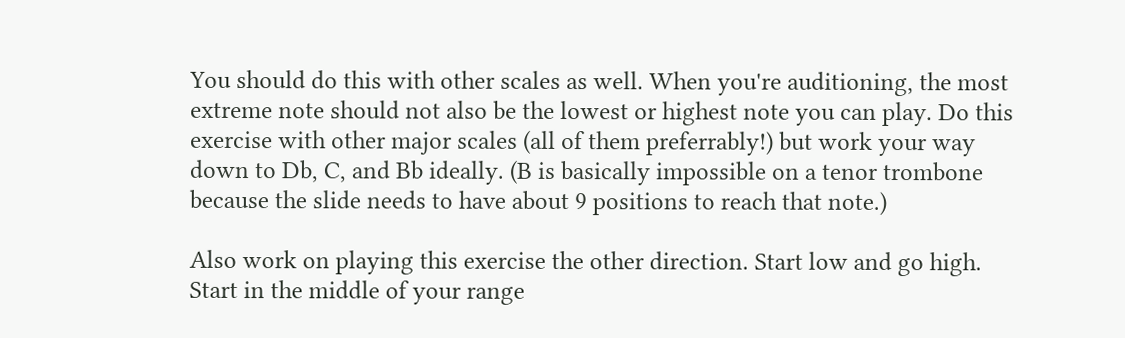You should do this with other scales as well. When you're auditioning, the most extreme note should not also be the lowest or highest note you can play. Do this exercise with other major scales (all of them preferrably!) but work your way down to Db, C, and Bb ideally. (B is basically impossible on a tenor trombone because the slide needs to have about 9 positions to reach that note.)

Also work on playing this exercise the other direction. Start low and go high. Start in the middle of your range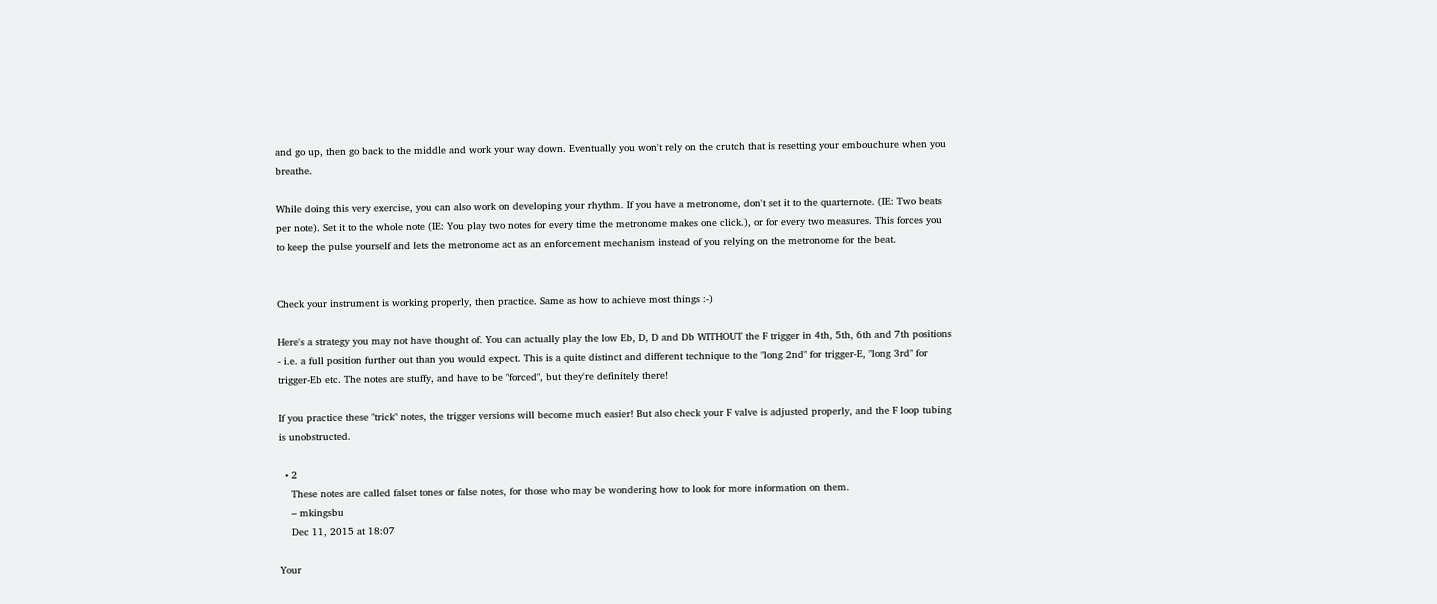and go up, then go back to the middle and work your way down. Eventually you won't rely on the crutch that is resetting your embouchure when you breathe.

While doing this very exercise, you can also work on developing your rhythm. If you have a metronome, don't set it to the quarternote. (IE: Two beats per note). Set it to the whole note (IE: You play two notes for every time the metronome makes one click.), or for every two measures. This forces you to keep the pulse yourself and lets the metronome act as an enforcement mechanism instead of you relying on the metronome for the beat.


Check your instrument is working properly, then practice. Same as how to achieve most things :-)

Here's a strategy you may not have thought of. You can actually play the low Eb, D, D and Db WITHOUT the F trigger in 4th, 5th, 6th and 7th positions - i.e. a full position further out than you would expect. This is a quite distinct and different technique to the "long 2nd" for trigger-E, "long 3rd" for trigger-Eb etc. The notes are stuffy, and have to be "forced", but they're definitely there!

If you practice these "trick" notes, the trigger versions will become much easier! But also check your F valve is adjusted properly, and the F loop tubing is unobstructed.

  • 2
    These notes are called falset tones or false notes, for those who may be wondering how to look for more information on them.
    – mkingsbu
    Dec 11, 2015 at 18:07

Your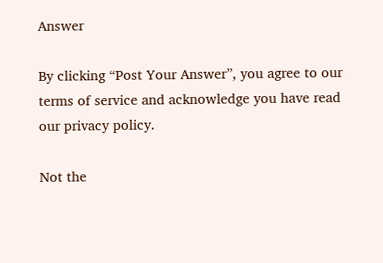Answer

By clicking “Post Your Answer”, you agree to our terms of service and acknowledge you have read our privacy policy.

Not the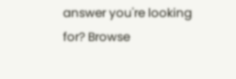answer you're looking for? Browse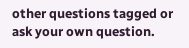other questions tagged or ask your own question.